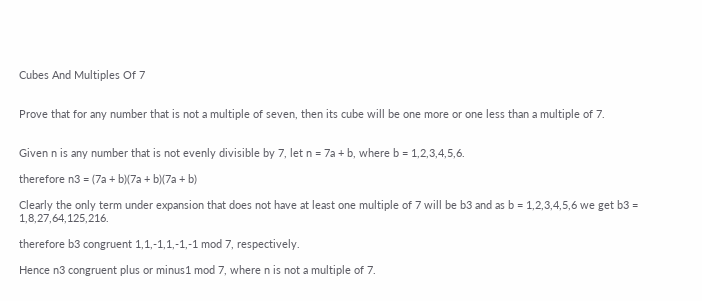Cubes And Multiples Of 7


Prove that for any number that is not a multiple of seven, then its cube will be one more or one less than a multiple of 7.


Given n is any number that is not evenly divisible by 7, let n = 7a + b, where b = 1,2,3,4,5,6.

therefore n3 = (7a + b)(7a + b)(7a + b)

Clearly the only term under expansion that does not have at least one multiple of 7 will be b3 and as b = 1,2,3,4,5,6 we get b3 = 1,8,27,64,125,216.

therefore b3 congruent 1,1,-1,1,-1,-1 mod 7, respectively.

Hence n3 congruent plus or minus1 mod 7, where n is not a multiple of 7.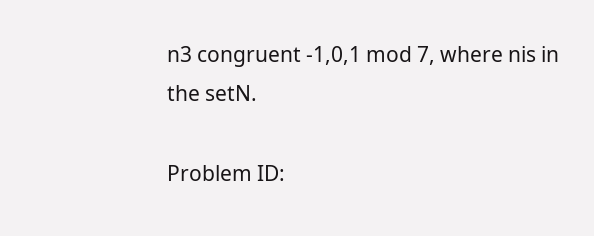n3 congruent -1,0,1 mod 7, where nis in the setN.

Problem ID: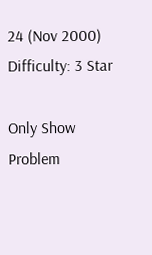24 (Nov 2000)     Difficulty: 3 Star

Only Show Problem